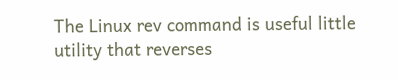The Linux rev command is useful little utility that reverses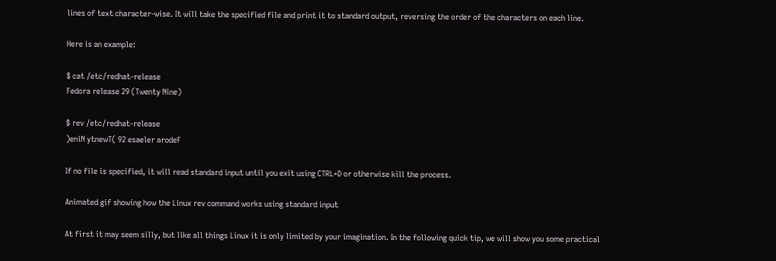lines of text character-wise. It will take the specified file and print it to standard output, reversing the order of the characters on each line.

Here is an example:

$ cat /etc/redhat-release
Fedora release 29 (Twenty Nine)

$ rev /etc/redhat-release
)eniN ytnewT( 92 esaeler arodeF

If no file is specified, it will read standard input until you exit using CTRL+D or otherwise kill the process.

Animated gif showing how the Linux rev command works using standard input

At first it may seem silly, but like all things Linux it is only limited by your imagination. In the following quick tip, we will show you some practical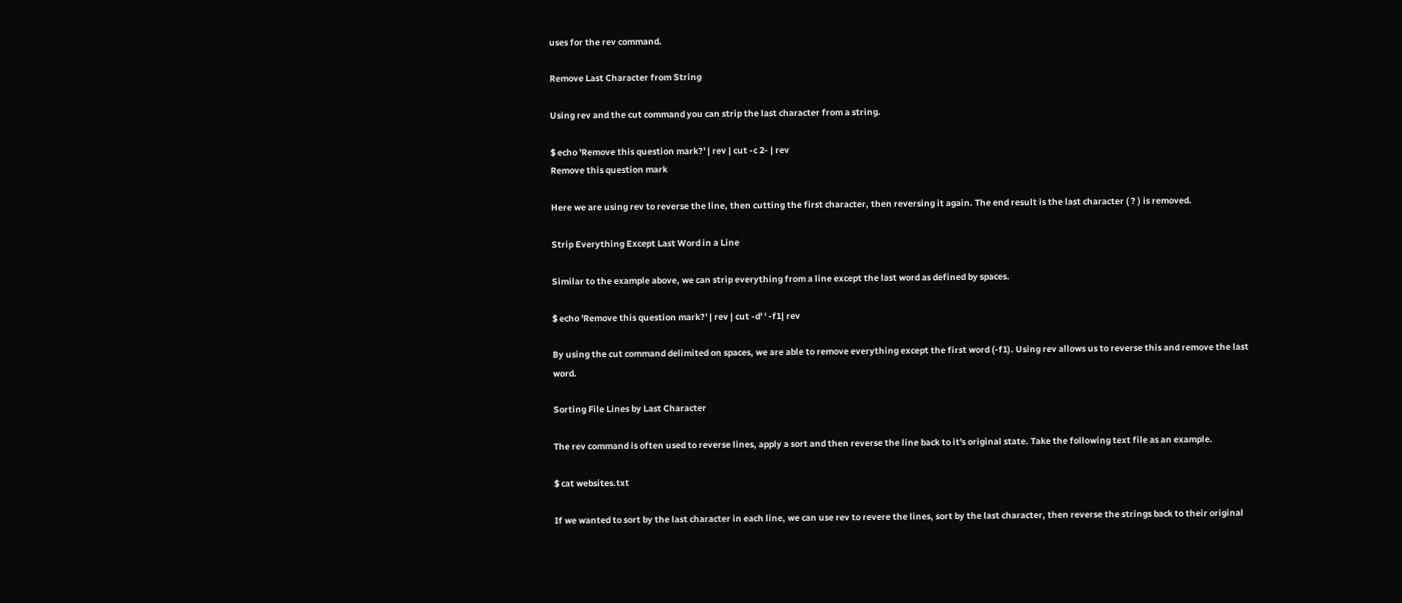uses for the rev command.

Remove Last Character from String

Using rev and the cut command you can strip the last character from a string.

$ echo 'Remove this question mark?' | rev | cut -c 2- | rev
Remove this question mark

Here we are using rev to reverse the line, then cutting the first character, then reversing it again. The end result is the last character ( ? ) is removed.

Strip Everything Except Last Word in a Line

Similar to the example above, we can strip everything from a line except the last word as defined by spaces.

$ echo 'Remove this question mark?' | rev | cut -d' ' -f1| rev

By using the cut command delimited on spaces, we are able to remove everything except the first word (-f1). Using rev allows us to reverse this and remove the last word.

Sorting File Lines by Last Character

The rev command is often used to reverse lines, apply a sort and then reverse the line back to it's original state. Take the following text file as an example.

$ cat websites.txt

If we wanted to sort by the last character in each line, we can use rev to revere the lines, sort by the last character, then reverse the strings back to their original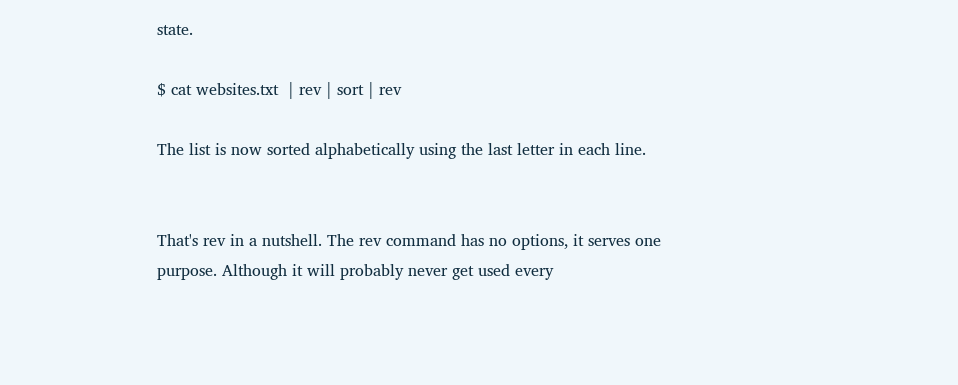state.

$ cat websites.txt  | rev | sort | rev

The list is now sorted alphabetically using the last letter in each line.


That's rev in a nutshell. The rev command has no options, it serves one purpose. Although it will probably never get used every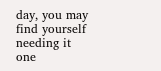day, you may find yourself needing it one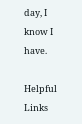day, I know I have.

Helpful Links